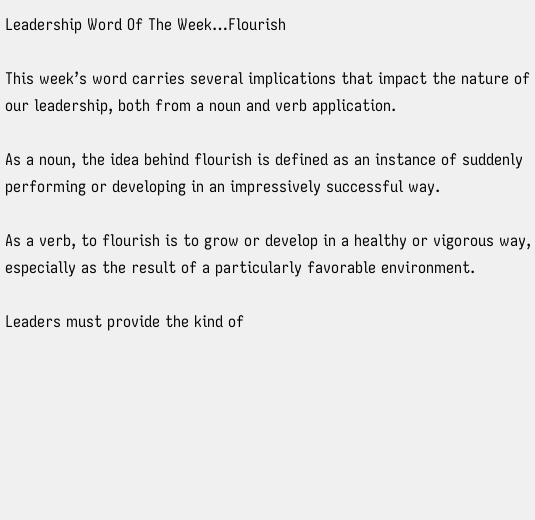Leadership Word Of The Week…Flourish

This week’s word carries several implications that impact the nature of our leadership, both from a noun and verb application.

As a noun, the idea behind flourish is defined as an instance of suddenly performing or developing in an impressively successful way.

As a verb, to flourish is to grow or develop in a healthy or vigorous way, especially as the result of a particularly favorable environment.

Leaders must provide the kind of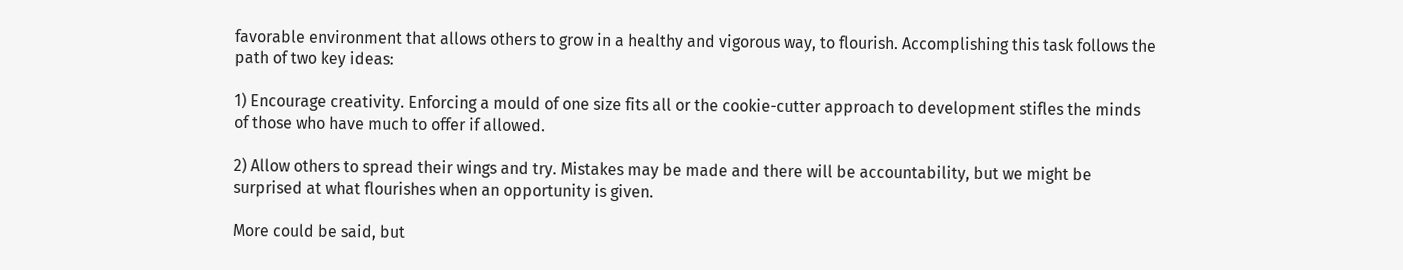favorable environment that allows others to grow in a healthy and vigorous way, to flourish. Accomplishing this task follows the path of two key ideas:

1) Encourage creativity. Enforcing a mould of one size fits all or the cookie-cutter approach to development stifles the minds of those who have much to offer if allowed.

2) Allow others to spread their wings and try. Mistakes may be made and there will be accountability, but we might be surprised at what flourishes when an opportunity is given.

More could be said, but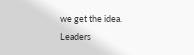we get the idea. Leaders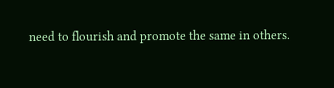need to flourish and promote the same in others.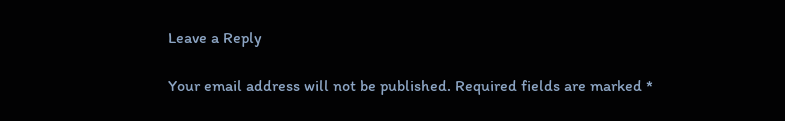Leave a Reply

Your email address will not be published. Required fields are marked *